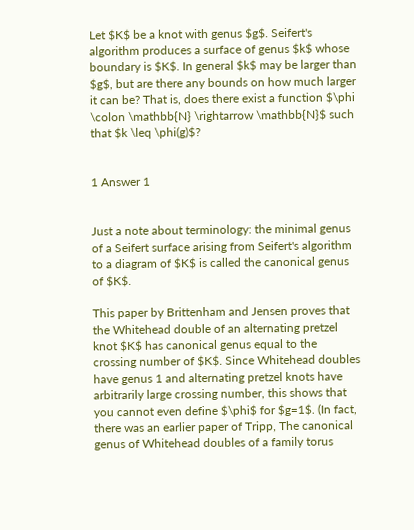Let $K$ be a knot with genus $g$. Seifert's algorithm produces a surface of genus $k$ whose boundary is $K$. In general $k$ may be larger than $g$, but are there any bounds on how much larger it can be? That is, does there exist a function $\phi \colon \mathbb{N} \rightarrow \mathbb{N}$ such that $k \leq \phi(g)$?


1 Answer 1


Just a note about terminology: the minimal genus of a Seifert surface arising from Seifert's algorithm to a diagram of $K$ is called the canonical genus of $K$.

This paper by Brittenham and Jensen proves that the Whitehead double of an alternating pretzel knot $K$ has canonical genus equal to the crossing number of $K$. Since Whitehead doubles have genus 1 and alternating pretzel knots have arbitrarily large crossing number, this shows that you cannot even define $\phi$ for $g=1$. (In fact, there was an earlier paper of Tripp, The canonical genus of Whitehead doubles of a family torus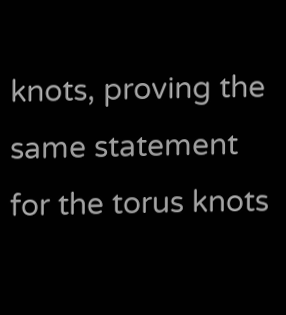knots, proving the same statement for the torus knots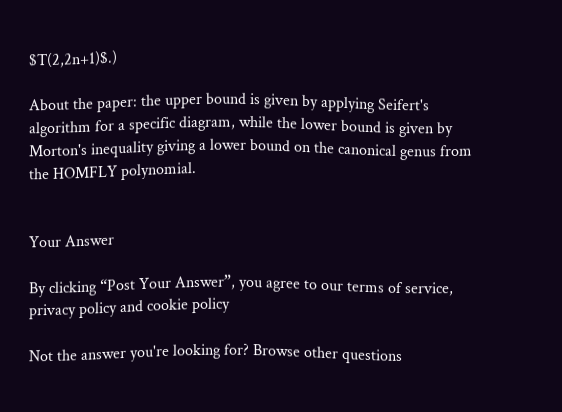$T(2,2n+1)$.)

About the paper: the upper bound is given by applying Seifert's algorithm for a specific diagram, while the lower bound is given by Morton's inequality giving a lower bound on the canonical genus from the HOMFLY polynomial.


Your Answer

By clicking “Post Your Answer”, you agree to our terms of service, privacy policy and cookie policy

Not the answer you're looking for? Browse other questions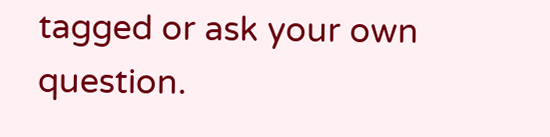tagged or ask your own question.